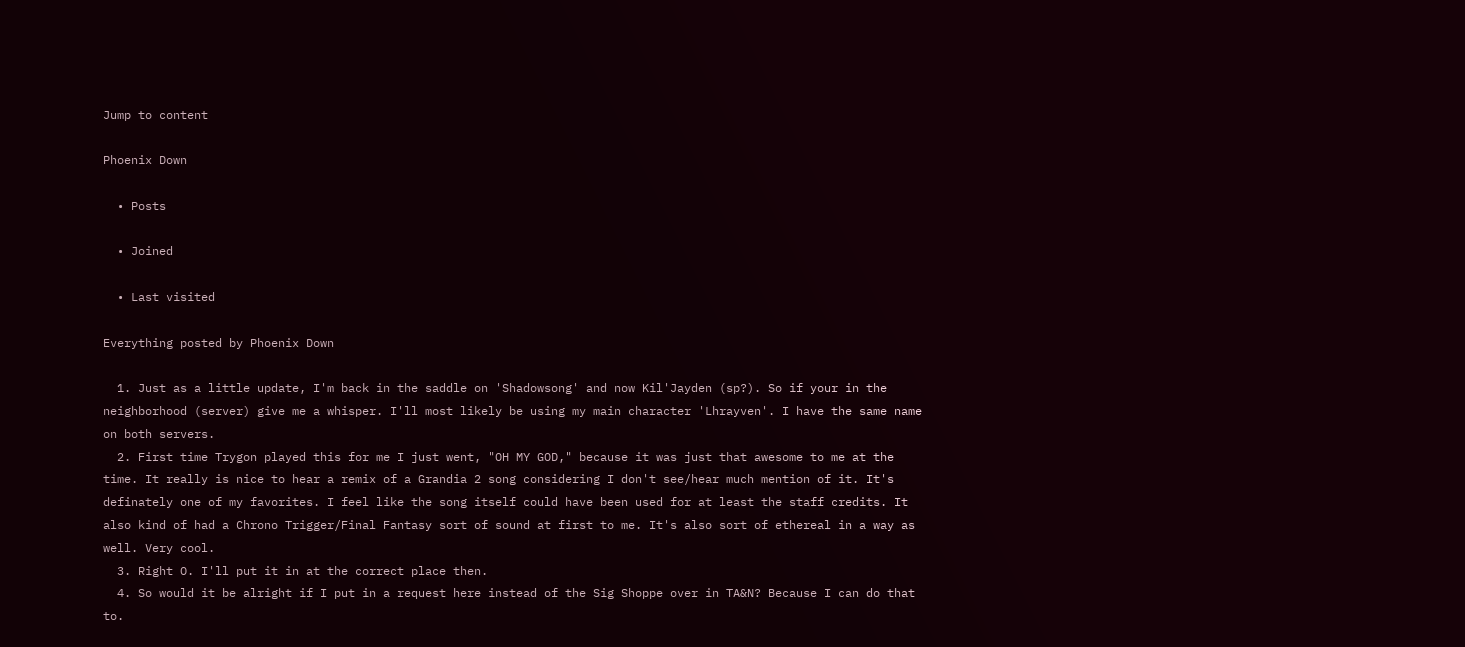Jump to content

Phoenix Down

  • Posts

  • Joined

  • Last visited

Everything posted by Phoenix Down

  1. Just as a little update, I'm back in the saddle on 'Shadowsong' and now Kil'Jayden (sp?). So if your in the neighborhood (server) give me a whisper. I'll most likely be using my main character 'Lhrayven'. I have the same name on both servers.
  2. First time Trygon played this for me I just went, "OH MY GOD," because it was just that awesome to me at the time. It really is nice to hear a remix of a Grandia 2 song considering I don't see/hear much mention of it. It's definately one of my favorites. I feel like the song itself could have been used for at least the staff credits. It also kind of had a Chrono Trigger/Final Fantasy sort of sound at first to me. It's also sort of ethereal in a way as well. Very cool.
  3. Right O. I'll put it in at the correct place then.
  4. So would it be alright if I put in a request here instead of the Sig Shoppe over in TA&N? Because I can do that to.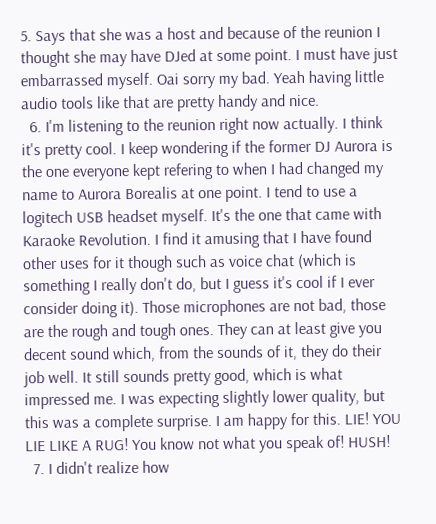5. Says that she was a host and because of the reunion I thought she may have DJed at some point. I must have just embarrassed myself. Oai sorry my bad. Yeah having little audio tools like that are pretty handy and nice.
  6. I'm listening to the reunion right now actually. I think it's pretty cool. I keep wondering if the former DJ Aurora is the one everyone kept refering to when I had changed my name to Aurora Borealis at one point. I tend to use a logitech USB headset myself. It's the one that came with Karaoke Revolution. I find it amusing that I have found other uses for it though such as voice chat (which is something I really don't do, but I guess it's cool if I ever consider doing it). Those microphones are not bad, those are the rough and tough ones. They can at least give you decent sound which, from the sounds of it, they do their job well. It still sounds pretty good, which is what impressed me. I was expecting slightly lower quality, but this was a complete surprise. I am happy for this. LIE! YOU LIE LIKE A RUG! You know not what you speak of! HUSH!
  7. I didn't realize how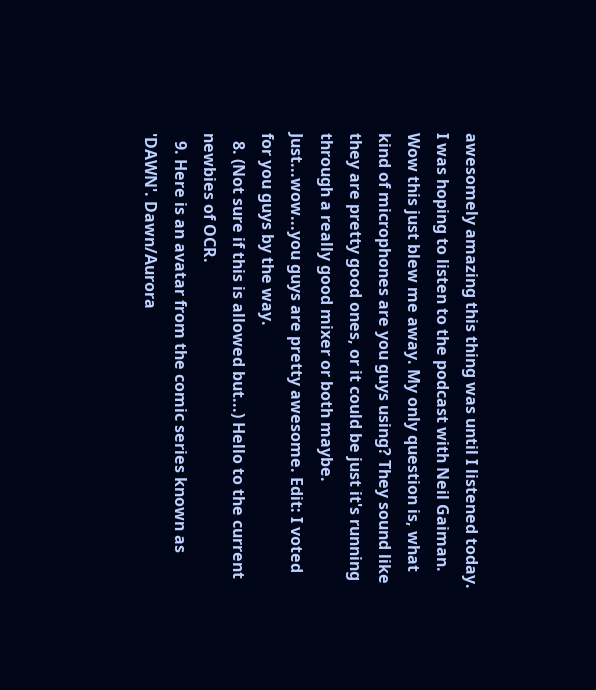awesomely amazing this thing was until I listened today. I was hoping to listen to the podcast with Neil Gaiman. Wow this just blew me away. My only question is, what kind of microphones are you guys using? They sound like they are pretty good ones, or it could be just it's running through a really good mixer or both maybe. Just...wow...you guys are pretty awesome. Edit: I voted for you guys by the way.
  8. (Not sure if this is allowed but...) Hello to the current newbies of OCR.
  9. Here is an avatar from the comic series known as 'DAWN'. Dawn/Aurora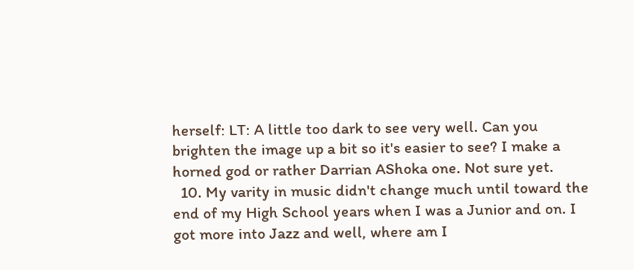herself: LT: A little too dark to see very well. Can you brighten the image up a bit so it's easier to see? I make a horned god or rather Darrian AShoka one. Not sure yet.
  10. My varity in music didn't change much until toward the end of my High School years when I was a Junior and on. I got more into Jazz and well, where am I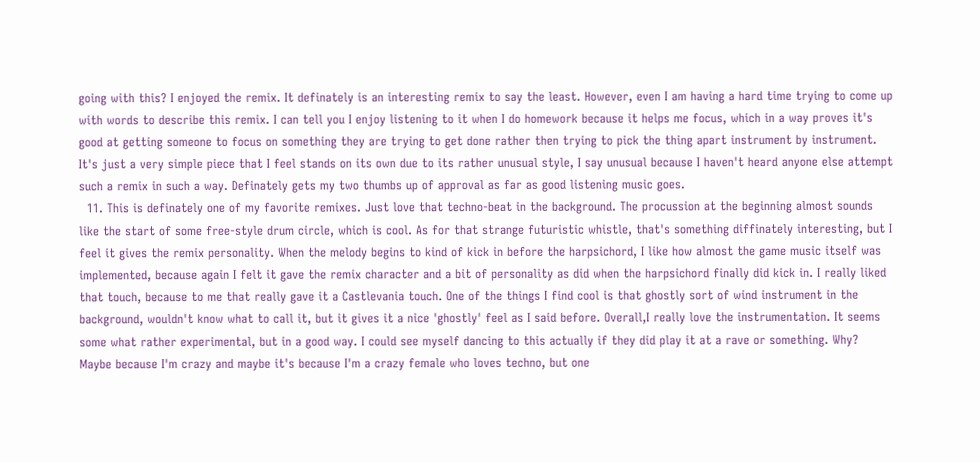going with this? I enjoyed the remix. It definately is an interesting remix to say the least. However, even I am having a hard time trying to come up with words to describe this remix. I can tell you I enjoy listening to it when I do homework because it helps me focus, which in a way proves it's good at getting someone to focus on something they are trying to get done rather then trying to pick the thing apart instrument by instrument. It's just a very simple piece that I feel stands on its own due to its rather unusual style, I say unusual because I haven't heard anyone else attempt such a remix in such a way. Definately gets my two thumbs up of approval as far as good listening music goes.
  11. This is definately one of my favorite remixes. Just love that techno-beat in the background. The procussion at the beginning almost sounds like the start of some free-style drum circle, which is cool. As for that strange futuristic whistle, that's something diffinately interesting, but I feel it gives the remix personality. When the melody begins to kind of kick in before the harpsichord, I like how almost the game music itself was implemented, because again I felt it gave the remix character and a bit of personality as did when the harpsichord finally did kick in. I really liked that touch, because to me that really gave it a Castlevania touch. One of the things I find cool is that ghostly sort of wind instrument in the background, wouldn't know what to call it, but it gives it a nice 'ghostly' feel as I said before. Overall,I really love the instrumentation. It seems some what rather experimental, but in a good way. I could see myself dancing to this actually if they did play it at a rave or something. Why? Maybe because I'm crazy and maybe it's because I'm a crazy female who loves techno, but one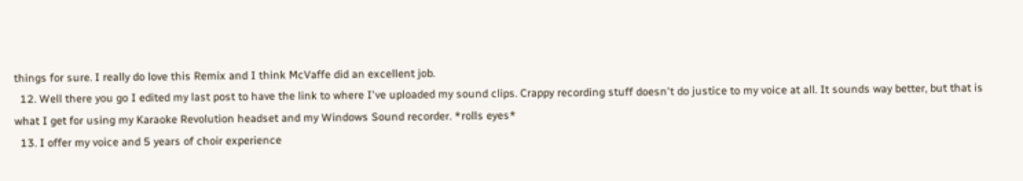things for sure. I really do love this Remix and I think McVaffe did an excellent job.
  12. Well there you go I edited my last post to have the link to where I've uploaded my sound clips. Crappy recording stuff doesn't do justice to my voice at all. It sounds way better, but that is what I get for using my Karaoke Revolution headset and my Windows Sound recorder. *rolls eyes*
  13. I offer my voice and 5 years of choir experience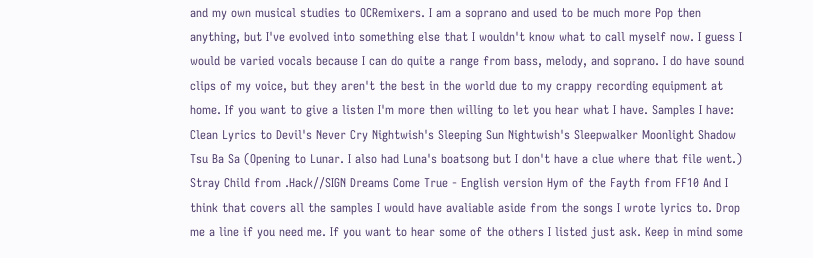and my own musical studies to OCRemixers. I am a soprano and used to be much more Pop then anything, but I've evolved into something else that I wouldn't know what to call myself now. I guess I would be varied vocals because I can do quite a range from bass, melody, and soprano. I do have sound clips of my voice, but they aren't the best in the world due to my crappy recording equipment at home. If you want to give a listen I'm more then willing to let you hear what I have. Samples I have: Clean Lyrics to Devil's Never Cry Nightwish's Sleeping Sun Nightwish's Sleepwalker Moonlight Shadow Tsu Ba Sa (Opening to Lunar. I also had Luna's boatsong but I don't have a clue where that file went.) Stray Child from .Hack//SIGN Dreams Come True - English version Hym of the Fayth from FF10 And I think that covers all the samples I would have avaliable aside from the songs I wrote lyrics to. Drop me a line if you need me. If you want to hear some of the others I listed just ask. Keep in mind some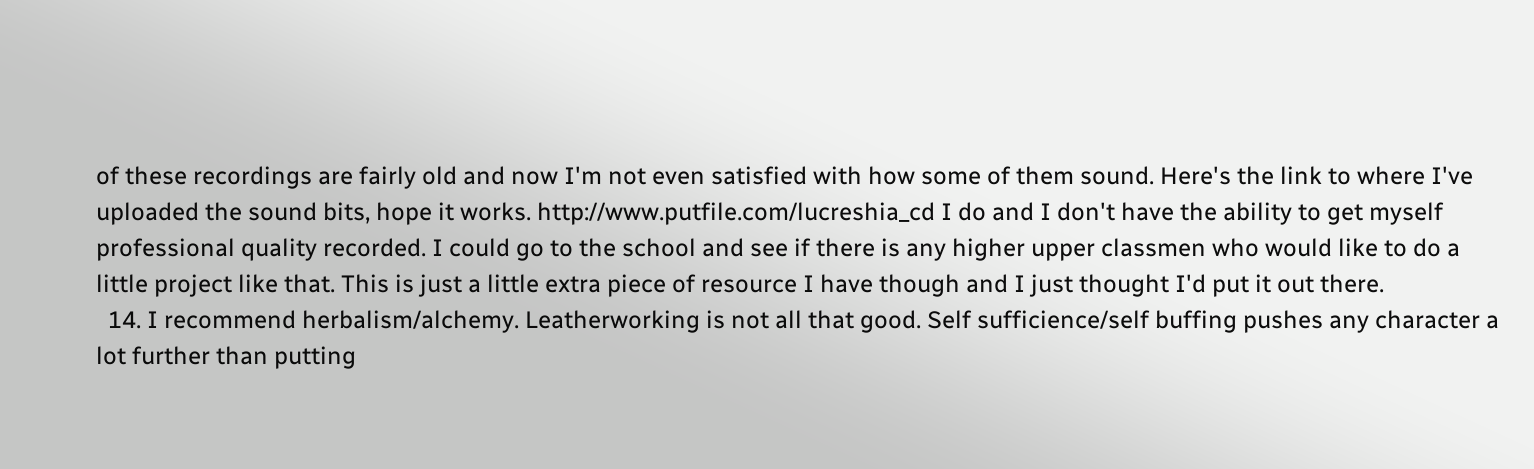of these recordings are fairly old and now I'm not even satisfied with how some of them sound. Here's the link to where I've uploaded the sound bits, hope it works. http://www.putfile.com/lucreshia_cd I do and I don't have the ability to get myself professional quality recorded. I could go to the school and see if there is any higher upper classmen who would like to do a little project like that. This is just a little extra piece of resource I have though and I just thought I'd put it out there.
  14. I recommend herbalism/alchemy. Leatherworking is not all that good. Self sufficience/self buffing pushes any character a lot further than putting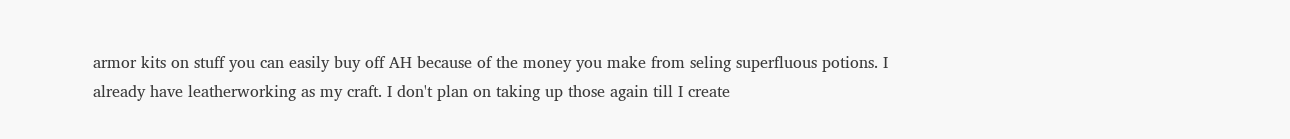armor kits on stuff you can easily buy off AH because of the money you make from seling superfluous potions. I already have leatherworking as my craft. I don't plan on taking up those again till I create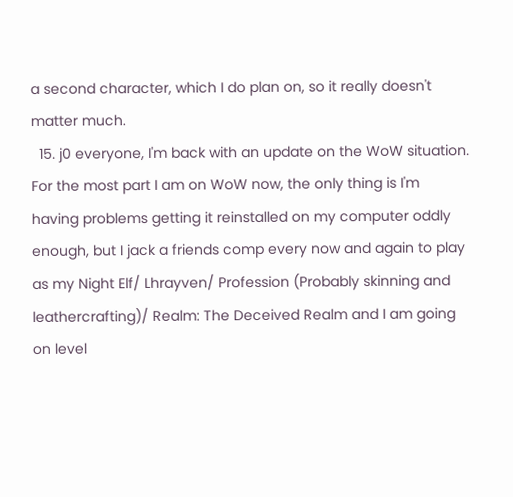a second character, which I do plan on, so it really doesn't matter much.
  15. j0 everyone, I'm back with an update on the WoW situation. For the most part I am on WoW now, the only thing is I'm having problems getting it reinstalled on my computer oddly enough, but I jack a friends comp every now and again to play as my Night Elf/ Lhrayven/ Profession (Probably skinning and leathercrafting)/ Realm: The Deceived Realm and I am going on level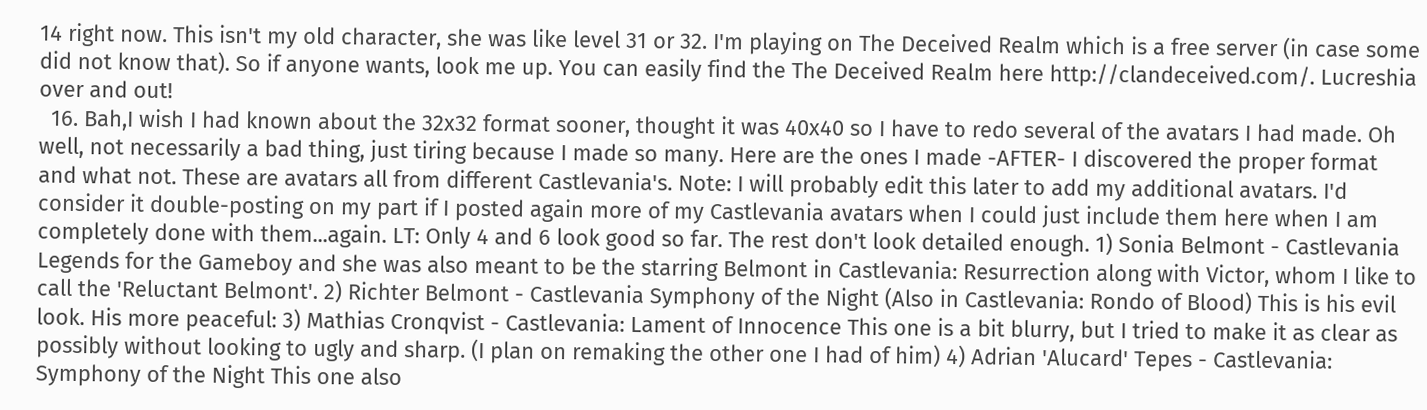14 right now. This isn't my old character, she was like level 31 or 32. I'm playing on The Deceived Realm which is a free server (in case some did not know that). So if anyone wants, look me up. You can easily find the The Deceived Realm here http://clandeceived.com/. Lucreshia over and out!
  16. Bah,I wish I had known about the 32x32 format sooner, thought it was 40x40 so I have to redo several of the avatars I had made. Oh well, not necessarily a bad thing, just tiring because I made so many. Here are the ones I made -AFTER- I discovered the proper format and what not. These are avatars all from different Castlevania's. Note: I will probably edit this later to add my additional avatars. I'd consider it double-posting on my part if I posted again more of my Castlevania avatars when I could just include them here when I am completely done with them...again. LT: Only 4 and 6 look good so far. The rest don't look detailed enough. 1) Sonia Belmont - Castlevania Legends for the Gameboy and she was also meant to be the starring Belmont in Castlevania: Resurrection along with Victor, whom I like to call the 'Reluctant Belmont'. 2) Richter Belmont - Castlevania Symphony of the Night (Also in Castlevania: Rondo of Blood) This is his evil look. His more peaceful: 3) Mathias Cronqvist - Castlevania: Lament of Innocence This one is a bit blurry, but I tried to make it as clear as possibly without looking to ugly and sharp. (I plan on remaking the other one I had of him) 4) Adrian 'Alucard' Tepes - Castlevania: Symphony of the Night This one also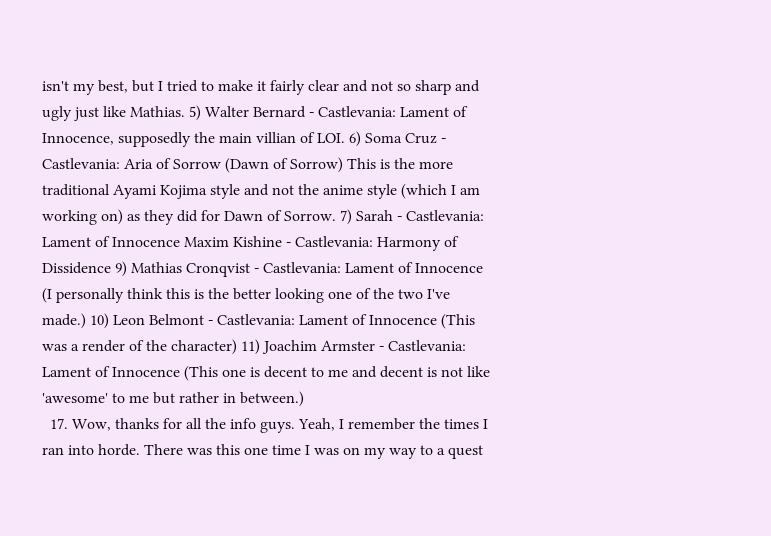isn't my best, but I tried to make it fairly clear and not so sharp and ugly just like Mathias. 5) Walter Bernard - Castlevania: Lament of Innocence, supposedly the main villian of LOI. 6) Soma Cruz - Castlevania: Aria of Sorrow (Dawn of Sorrow) This is the more traditional Ayami Kojima style and not the anime style (which I am working on) as they did for Dawn of Sorrow. 7) Sarah - Castlevania: Lament of Innocence Maxim Kishine - Castlevania: Harmony of Dissidence 9) Mathias Cronqvist - Castlevania: Lament of Innocence (I personally think this is the better looking one of the two I've made.) 10) Leon Belmont - Castlevania: Lament of Innocence (This was a render of the character) 11) Joachim Armster - Castlevania: Lament of Innocence (This one is decent to me and decent is not like 'awesome' to me but rather in between.)
  17. Wow, thanks for all the info guys. Yeah, I remember the times I ran into horde. There was this one time I was on my way to a quest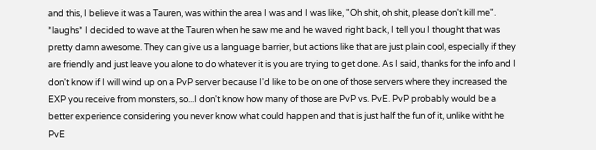and this, I believe it was a Tauren, was within the area I was and I was like, "Oh shit, oh shit, please don't kill me". *laughs* I decided to wave at the Tauren when he saw me and he waved right back, I tell you I thought that was pretty damn awesome. They can give us a language barrier, but actions like that are just plain cool, especially if they are friendly and just leave you alone to do whatever it is you are trying to get done. As I said, thanks for the info and I don't know if I will wind up on a PvP server because I'd like to be on one of those servers where they increased the EXP you receive from monsters, so...I don't know how many of those are PvP vs. PvE. PvP probably would be a better experience considering you never know what could happen and that is just half the fun of it, unlike witht he PvE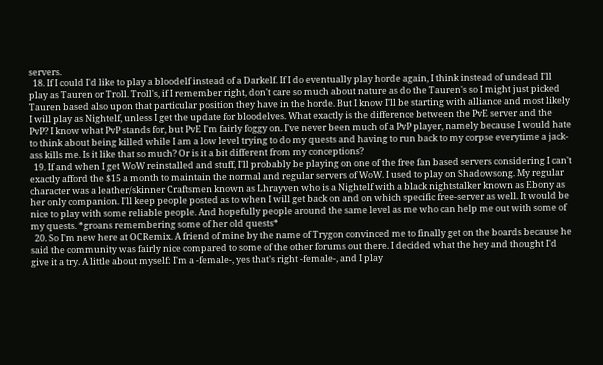servers.
  18. If I could I'd like to play a bloodelf instead of a Darkelf. If I do eventually play horde again, I think instead of undead I'll play as Tauren or Troll. Troll's, if I remember right, don't care so much about nature as do the Tauren's so I might just picked Tauren based also upon that particular position they have in the horde. But I know I'll be starting with alliance and most likely I will play as Nightelf, unless I get the update for bloodelves. What exactly is the difference between the PvE server and the PvP? I know what PvP stands for, but PvE I'm fairly foggy on. I've never been much of a PvP player, namely because I would hate to think about being killed while I am a low level trying to do my quests and having to run back to my corpse everytime a jack-ass kills me. Is it like that so much? Or is it a bit different from my conceptions?
  19. If and when I get WoW reinstalled and stuff, I'll probably be playing on one of the free fan based servers considering I can't exactly afford the $15 a month to maintain the normal and regular servers of WoW. I used to play on Shadowsong. My regular character was a leather/skinner Craftsmen known as Lhrayven who is a Nightelf with a black nightstalker known as Ebony as her only companion. I'll keep people posted as to when I will get back on and on which specific free-server as well. It would be nice to play with some reliable people. And hopefully people around the same level as me who can help me out with some of my quests. *groans remembering some of her old quests*
  20. So I'm new here at OCRemix. A friend of mine by the name of Trygon convinced me to finally get on the boards because he said the community was fairly nice compared to some of the other forums out there. I decided what the hey and thought I'd give it a try. A little about myself: I'm a -female-, yes that's right -female-, and I play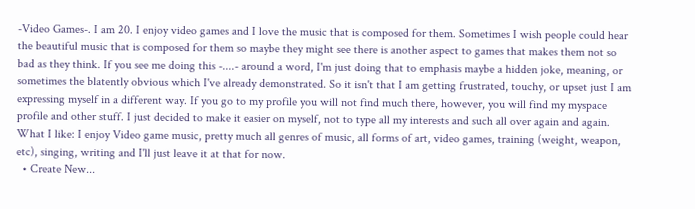-Video Games-. I am 20. I enjoy video games and I love the music that is composed for them. Sometimes I wish people could hear the beautiful music that is composed for them so maybe they might see there is another aspect to games that makes them not so bad as they think. If you see me doing this -....- around a word, I'm just doing that to emphasis maybe a hidden joke, meaning, or sometimes the blatently obvious which I've already demonstrated. So it isn't that I am getting frustrated, touchy, or upset just I am expressing myself in a different way. If you go to my profile you will not find much there, however, you will find my myspace profile and other stuff. I just decided to make it easier on myself, not to type all my interests and such all over again and again. What I like: I enjoy Video game music, pretty much all genres of music, all forms of art, video games, training (weight, weapon, etc), singing, writing and I'll just leave it at that for now.
  • Create New...